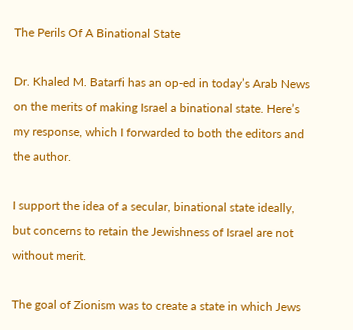The Perils Of A Binational State

Dr. Khaled M. Batarfi has an op-ed in today’s Arab News on the merits of making Israel a binational state. Here’s my response, which I forwarded to both the editors and the author.

I support the idea of a secular, binational state ideally, but concerns to retain the Jewishness of Israel are not without merit.

The goal of Zionism was to create a state in which Jews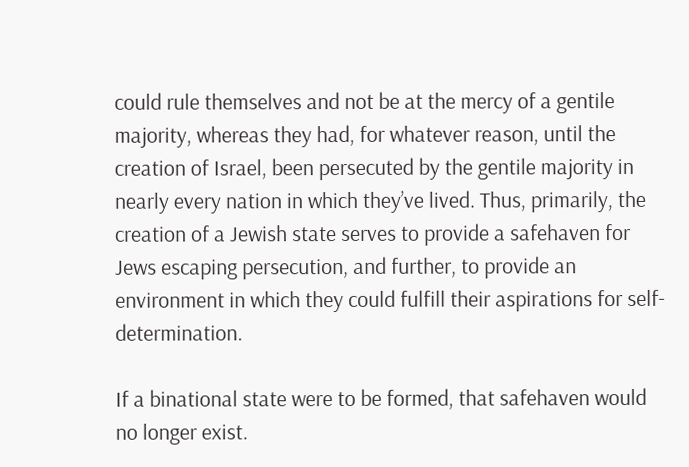could rule themselves and not be at the mercy of a gentile majority, whereas they had, for whatever reason, until the creation of Israel, been persecuted by the gentile majority in nearly every nation in which they’ve lived. Thus, primarily, the creation of a Jewish state serves to provide a safehaven for Jews escaping persecution, and further, to provide an environment in which they could fulfill their aspirations for self-determination.

If a binational state were to be formed, that safehaven would no longer exist.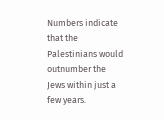Numbers indicate that the Palestinians would outnumber the Jews within just a few years.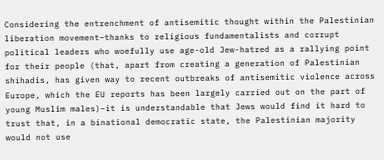Considering the entrenchment of antisemitic thought within the Palestinian liberation movement–thanks to religious fundamentalists and corrupt political leaders who woefully use age-old Jew-hatred as a rallying point for their people (that, apart from creating a generation of Palestinian shihadis, has given way to recent outbreaks of antisemitic violence across Europe, which the EU reports has been largely carried out on the part of young Muslim males)–it is understandable that Jews would find it hard to trust that, in a binational democratic state, the Palestinian majority would not use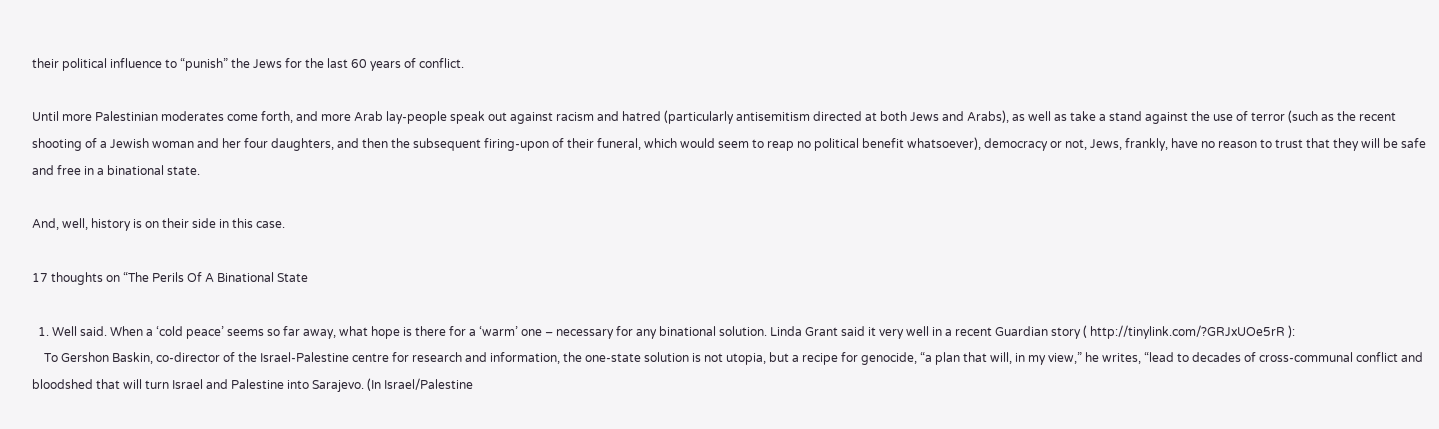their political influence to “punish” the Jews for the last 60 years of conflict.

Until more Palestinian moderates come forth, and more Arab lay-people speak out against racism and hatred (particularly antisemitism directed at both Jews and Arabs), as well as take a stand against the use of terror (such as the recent shooting of a Jewish woman and her four daughters, and then the subsequent firing-upon of their funeral, which would seem to reap no political benefit whatsoever), democracy or not, Jews, frankly, have no reason to trust that they will be safe and free in a binational state.

And, well, history is on their side in this case.

17 thoughts on “The Perils Of A Binational State

  1. Well said. When a ‘cold peace’ seems so far away, what hope is there for a ‘warm’ one – necessary for any binational solution. Linda Grant said it very well in a recent Guardian story ( http://tinylink.com/?GRJxUOe5rR ):
    To Gershon Baskin, co-director of the Israel-Palestine centre for research and information, the one-state solution is not utopia, but a recipe for genocide, “a plan that will, in my view,” he writes, “lead to decades of cross-communal conflict and bloodshed that will turn Israel and Palestine into Sarajevo. (In Israel/Palestine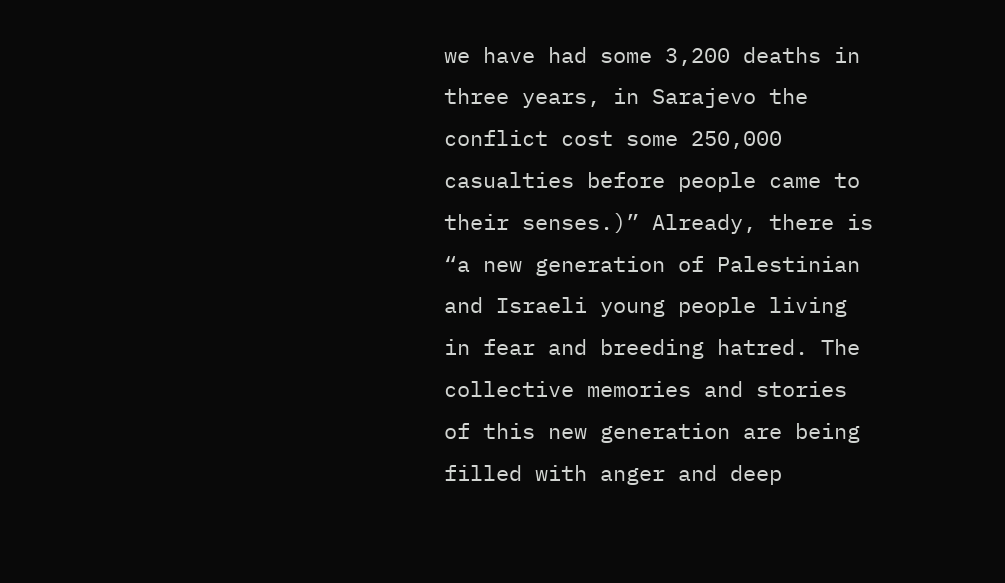we have had some 3,200 deaths in three years, in Sarajevo the conflict cost some 250,000 casualties before people came to their senses.)” Already, there is “a new generation of Palestinian and Israeli young people living in fear and breeding hatred. The collective memories and stories of this new generation are being filled with anger and deep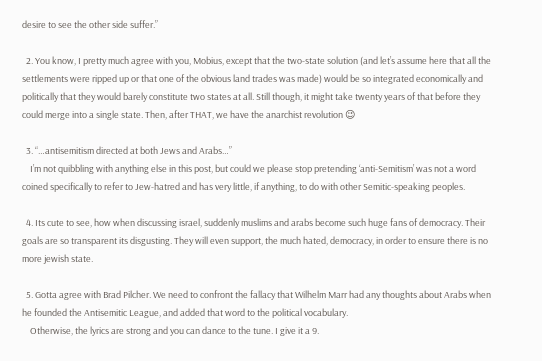desire to see the other side suffer.”

  2. You know, I pretty much agree with you, Mobius, except that the two-state solution (and let’s assume here that all the settlements were ripped up or that one of the obvious land trades was made) would be so integrated economically and politically that they would barely constitute two states at all. Still though, it might take twenty years of that before they could merge into a single state. Then, after THAT, we have the anarchist revolution 😉

  3. “…antisemitism directed at both Jews and Arabs…”
    I’m not quibbling with anything else in this post, but could we please stop pretending ‘anti-Semitism’ was not a word coined specifically to refer to Jew-hatred and has very little, if anything, to do with other Semitic-speaking peoples.

  4. Its cute to see, how when discussing israel, suddenly muslims and arabs become such huge fans of democracy. Their goals are so transparent its disgusting. They will even support, the much hated, democracy, in order to ensure there is no more jewish state.

  5. Gotta agree with Brad Pilcher. We need to confront the fallacy that Wilhelm Marr had any thoughts about Arabs when he founded the Antisemitic League, and added that word to the political vocabulary.
    Otherwise, the lyrics are strong and you can dance to the tune. I give it a 9.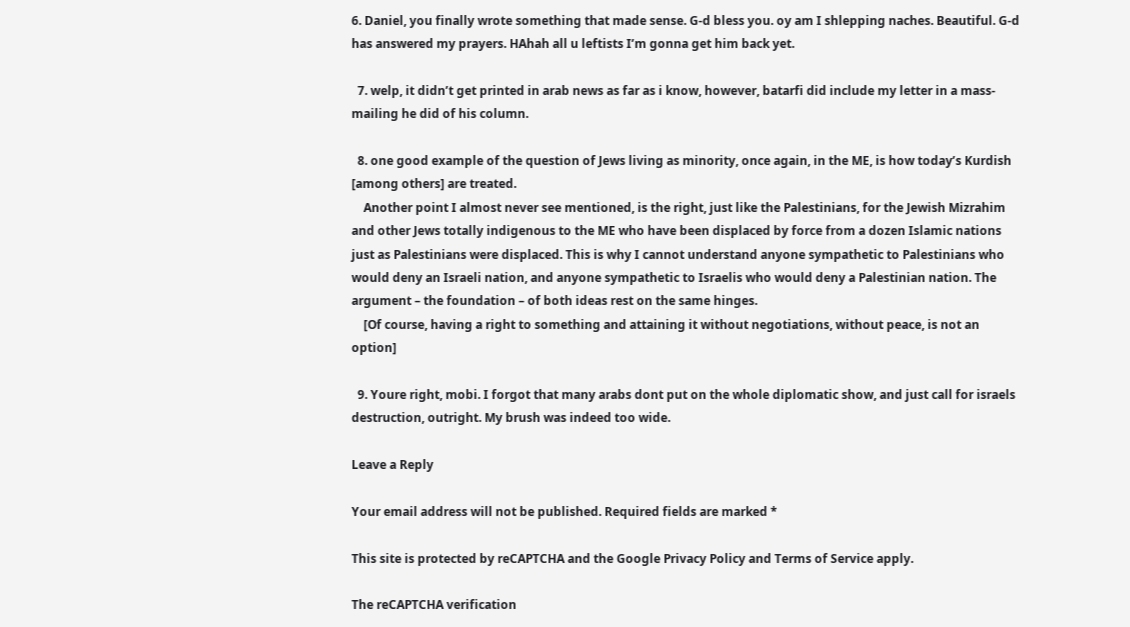6. Daniel, you finally wrote something that made sense. G-d bless you. oy am I shlepping naches. Beautiful. G-d has answered my prayers. HAhah all u leftists I’m gonna get him back yet.

  7. welp, it didn’t get printed in arab news as far as i know, however, batarfi did include my letter in a mass-mailing he did of his column.

  8. one good example of the question of Jews living as minority, once again, in the ME, is how today’s Kurdish [among others] are treated.
    Another point I almost never see mentioned, is the right, just like the Palestinians, for the Jewish Mizrahim and other Jews totally indigenous to the ME who have been displaced by force from a dozen Islamic nations just as Palestinians were displaced. This is why I cannot understand anyone sympathetic to Palestinians who would deny an Israeli nation, and anyone sympathetic to Israelis who would deny a Palestinian nation. The argument – the foundation – of both ideas rest on the same hinges.
    [Of course, having a right to something and attaining it without negotiations, without peace, is not an option]

  9. Youre right, mobi. I forgot that many arabs dont put on the whole diplomatic show, and just call for israels destruction, outright. My brush was indeed too wide.

Leave a Reply

Your email address will not be published. Required fields are marked *

This site is protected by reCAPTCHA and the Google Privacy Policy and Terms of Service apply.

The reCAPTCHA verification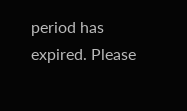period has expired. Please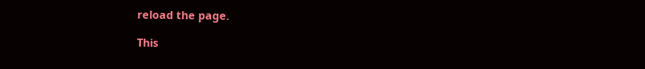reload the page.

This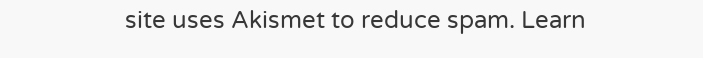site uses Akismet to reduce spam. Learn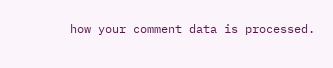how your comment data is processed.